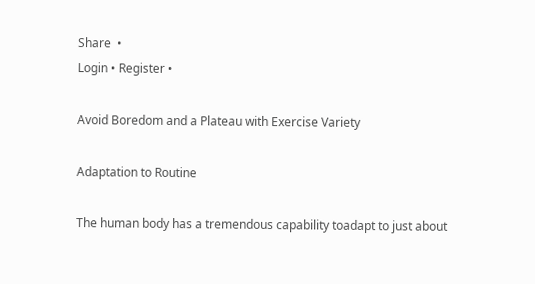Share  •
Login • Register •

Avoid Boredom and a Plateau with Exercise Variety

Adaptation to Routine

The human body has a tremendous capability toadapt to just about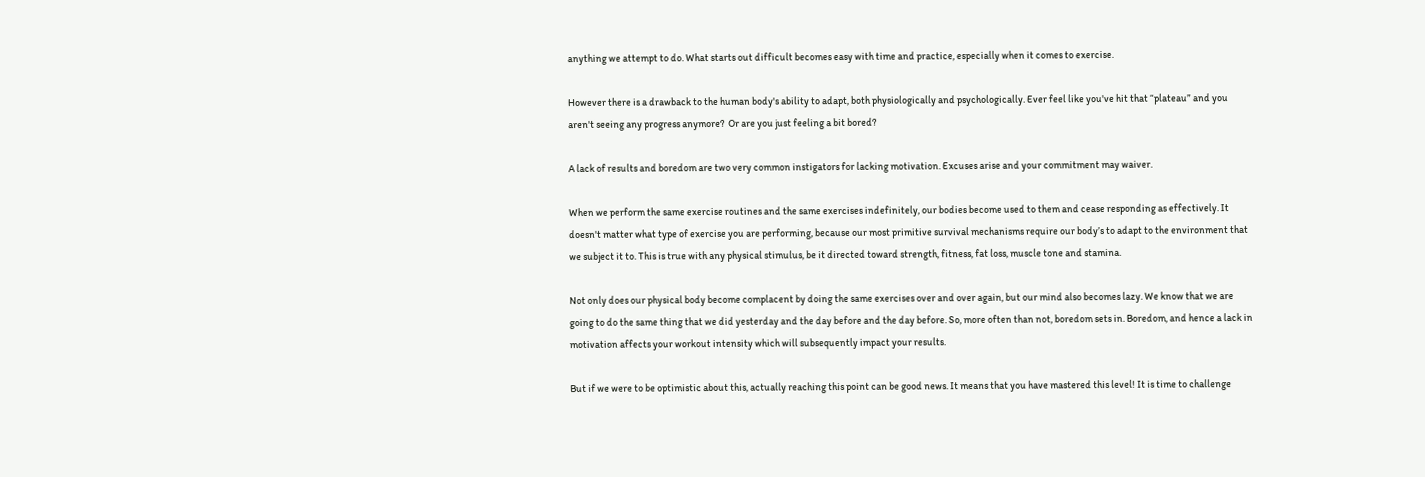anything we attempt to do. What starts out difficult becomes easy with time and practice, especially when it comes to exercise.

However there is a drawback to the human body's ability to adapt, both physiologically and psychologically. Ever feel like you've hit that “plateau” and you aren't seeing any progress anymore?  Or are you just feeling a bit bored?

A lack of results and boredom are two very common instigators for lacking motivation. Excuses arise and your commitment may waiver.

When we perform the same exercise routines and the same exercises indefinitely, our bodies become used to them and cease responding as effectively. It doesn't matter what type of exercise you are performing, because our most primitive survival mechanisms require our body’s to adapt to the environment that we subject it to. This is true with any physical stimulus, be it directed toward strength, fitness, fat loss, muscle tone and stamina.

Not only does our physical body become complacent by doing the same exercises over and over again, but our mind also becomes lazy. We know that we are going to do the same thing that we did yesterday and the day before and the day before. So, more often than not, boredom sets in. Boredom, and hence a lack in motivation affects your workout intensity which will subsequently impact your results.

But if we were to be optimistic about this, actually reaching this point can be good news. It means that you have mastered this level! It is time to challenge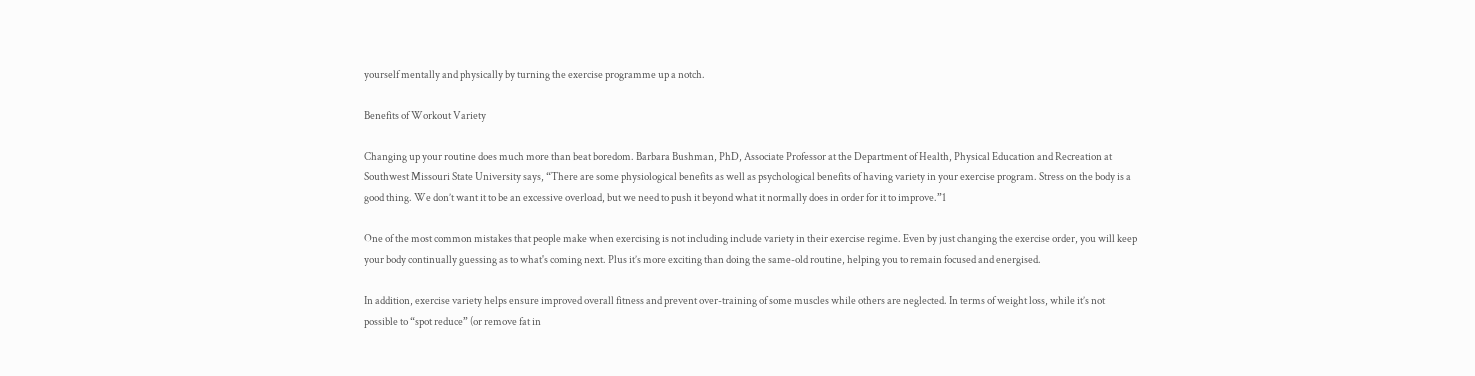yourself mentally and physically by turning the exercise programme up a notch.

Benefits of Workout Variety

Changing up your routine does much more than beat boredom. Barbara Bushman, PhD, Associate Professor at the Department of Health, Physical Education and Recreation at Southwest Missouri State University says, “There are some physiological benefits as well as psychological benefits of having variety in your exercise program. Stress on the body is a good thing. We don’t want it to be an excessive overload, but we need to push it beyond what it normally does in order for it to improve.”1

One of the most common mistakes that people make when exercising is not including include variety in their exercise regime. Even by just changing the exercise order, you will keep your body continually guessing as to what's coming next. Plus it’s more exciting than doing the same-old routine, helping you to remain focused and energised.

In addition, exercise variety helps ensure improved overall fitness and prevent over-training of some muscles while others are neglected. In terms of weight loss, while it’s not possible to “spot reduce” (or remove fat in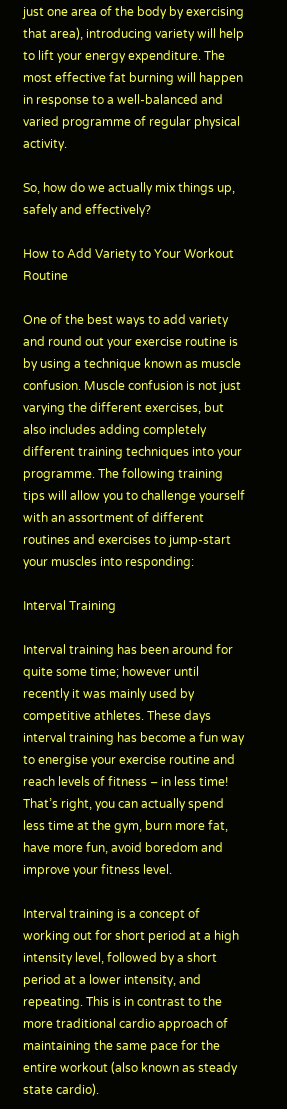just one area of the body by exercising that area), introducing variety will help to lift your energy expenditure. The most effective fat burning will happen in response to a well-balanced and varied programme of regular physical activity.

So, how do we actually mix things up, safely and effectively?

How to Add Variety to Your Workout Routine

One of the best ways to add variety and round out your exercise routine is by using a technique known as muscle confusion. Muscle confusion is not just varying the different exercises, but also includes adding completely different training techniques into your programme. The following training tips will allow you to challenge yourself with an assortment of different routines and exercises to jump-start your muscles into responding:

Interval Training

Interval training has been around for quite some time; however until recently it was mainly used by competitive athletes. These days interval training has become a fun way to energise your exercise routine and reach levels of fitness – in less time! That’s right, you can actually spend less time at the gym, burn more fat, have more fun, avoid boredom and improve your fitness level.

Interval training is a concept of working out for short period at a high intensity level, followed by a short period at a lower intensity, and repeating. This is in contrast to the more traditional cardio approach of maintaining the same pace for the entire workout (also known as steady state cardio).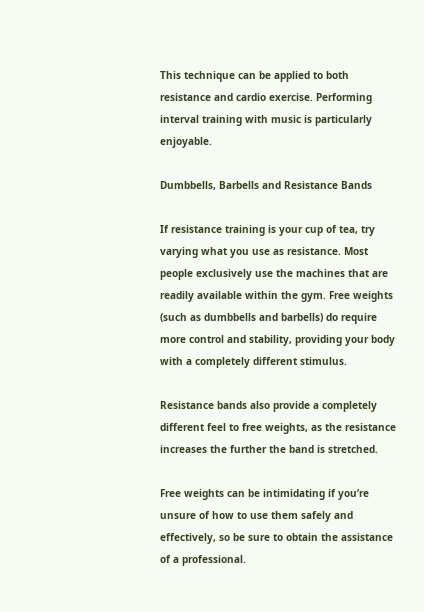This technique can be applied to both resistance and cardio exercise. Performing interval training with music is particularly enjoyable.

Dumbbells, Barbells and Resistance Bands

If resistance training is your cup of tea, try varying what you use as resistance. Most people exclusively use the machines that are readily available within the gym. Free weights (such as dumbbells and barbells) do require more control and stability, providing your body with a completely different stimulus.

Resistance bands also provide a completely different feel to free weights, as the resistance increases the further the band is stretched.

Free weights can be intimidating if you’re unsure of how to use them safely and effectively, so be sure to obtain the assistance of a professional.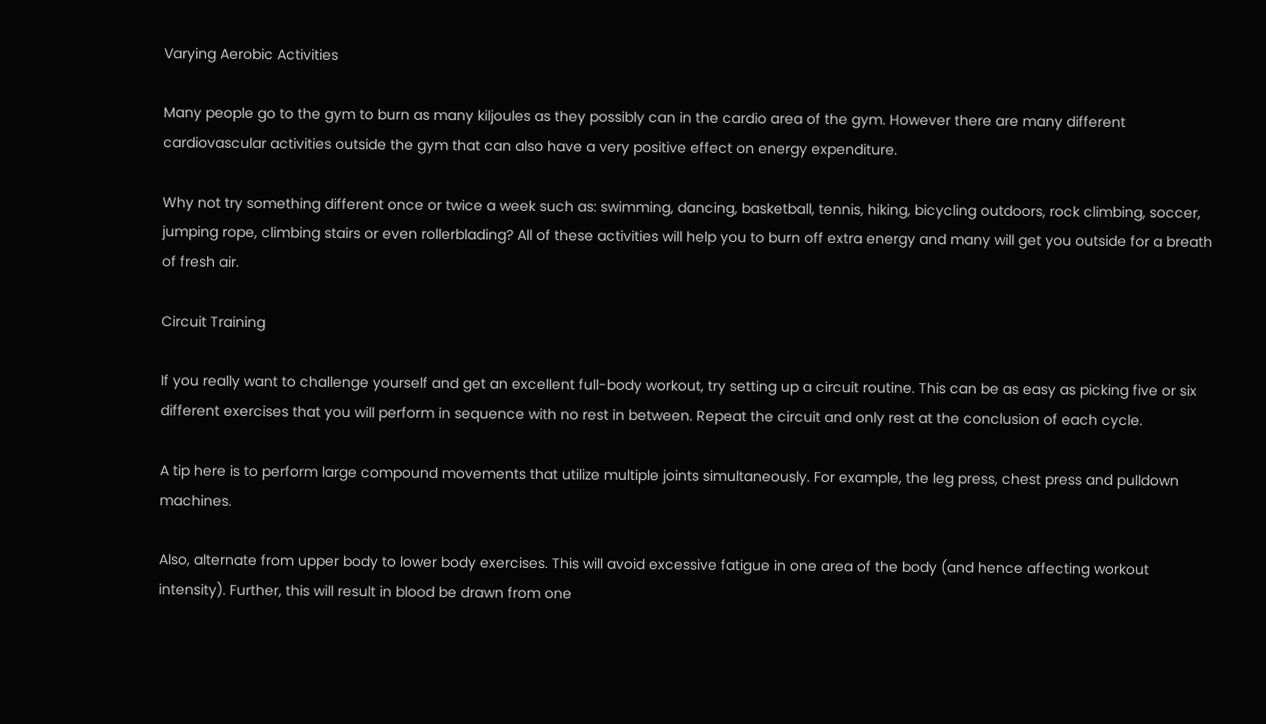Varying Aerobic Activities

Many people go to the gym to burn as many kiljoules as they possibly can in the cardio area of the gym. However there are many different cardiovascular activities outside the gym that can also have a very positive effect on energy expenditure.

Why not try something different once or twice a week such as: swimming, dancing, basketball, tennis, hiking, bicycling outdoors, rock climbing, soccer, jumping rope, climbing stairs or even rollerblading? All of these activities will help you to burn off extra energy and many will get you outside for a breath of fresh air.

Circuit Training

If you really want to challenge yourself and get an excellent full-body workout, try setting up a circuit routine. This can be as easy as picking five or six different exercises that you will perform in sequence with no rest in between. Repeat the circuit and only rest at the conclusion of each cycle.

A tip here is to perform large compound movements that utilize multiple joints simultaneously. For example, the leg press, chest press and pulldown machines.

Also, alternate from upper body to lower body exercises. This will avoid excessive fatigue in one area of the body (and hence affecting workout intensity). Further, this will result in blood be drawn from one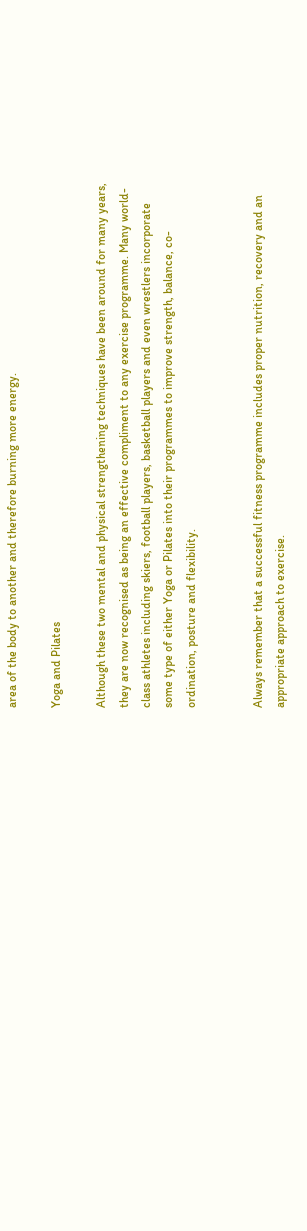area of the body to another and therefore burning more energy.

Yoga and Pilates

Although these two mental and physical strengthening techniques have been around for many years, they are now recognised as being an effective compliment to any exercise programme. Many world-class athletes including skiers, football players, basketball players and even wrestlers incorporate some type of either Yoga or Pilates into their programmes to improve strength, balance, co-ordination, posture and flexibility.


Always remember that a successful fitness programme includes proper nutrition, recovery and an appropriate approach to exercise.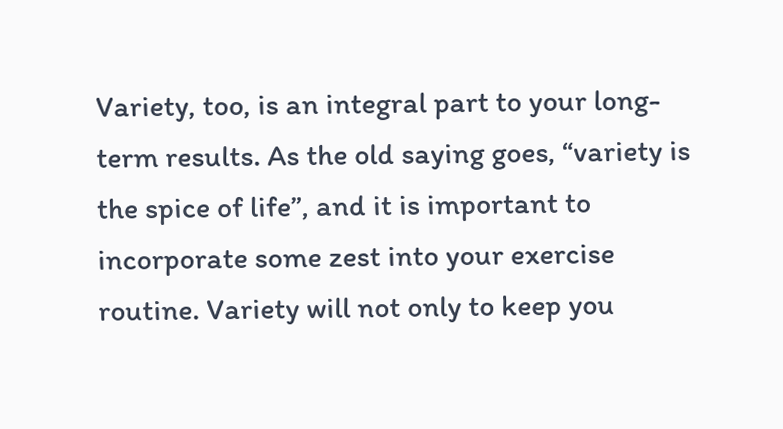Variety, too, is an integral part to your long-term results. As the old saying goes, “variety is the spice of life”, and it is important to incorporate some zest into your exercise routine. Variety will not only to keep you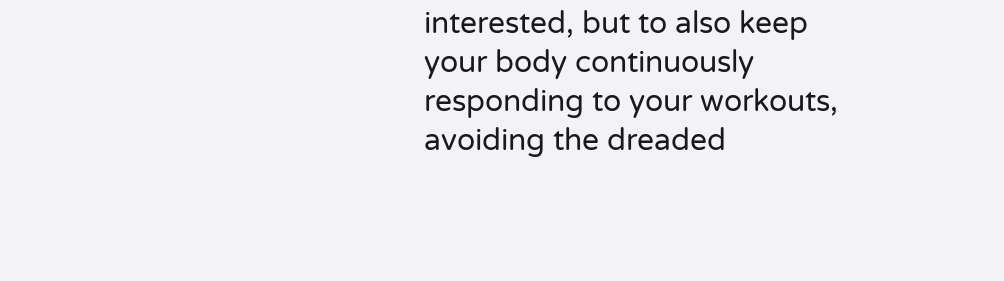interested, but to also keep your body continuously responding to your workouts, avoiding the dreaded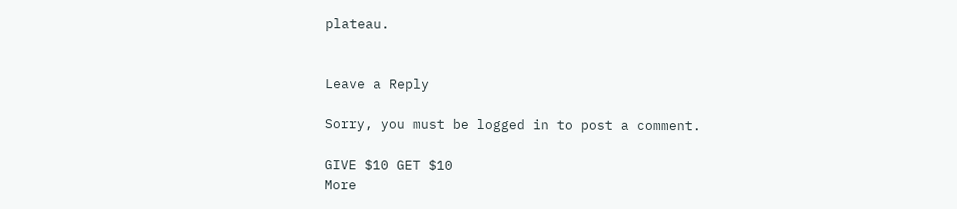plateau.


Leave a Reply

Sorry, you must be logged in to post a comment.

GIVE $10 GET $10
More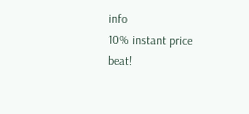info
10% instant price beat!